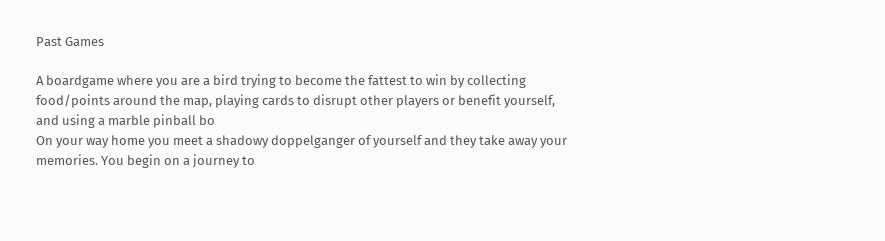Past Games

A boardgame where you are a bird trying to become the fattest to win by collecting food/points around the map, playing cards to disrupt other players or benefit yourself, and using a marble pinball bo
On your way home you meet a shadowy doppelganger of yourself and they take away your memories. You begin on a journey to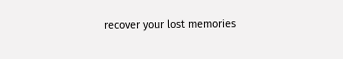recover your lost memories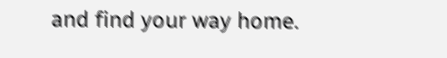and find your way home.